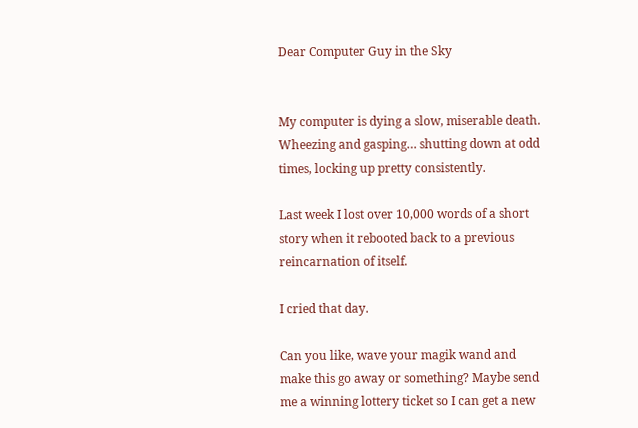Dear Computer Guy in the Sky


My computer is dying a slow, miserable death. Wheezing and gasping… shutting down at odd times, locking up pretty consistently.

Last week I lost over 10,000 words of a short story when it rebooted back to a previous reincarnation of itself.

I cried that day.

Can you like, wave your magik wand and make this go away or something? Maybe send me a winning lottery ticket so I can get a new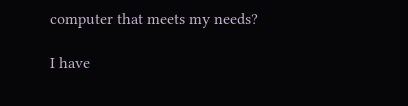computer that meets my needs?

I have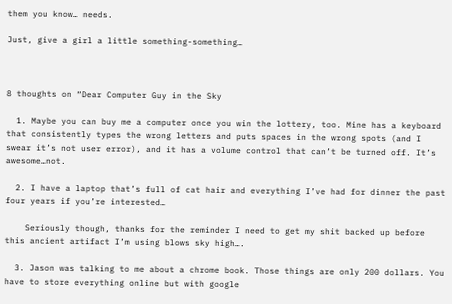them you know… needs.

Just, give a girl a little something-something…



8 thoughts on “Dear Computer Guy in the Sky

  1. Maybe you can buy me a computer once you win the lottery, too. Mine has a keyboard that consistently types the wrong letters and puts spaces in the wrong spots (and I swear it’s not user error), and it has a volume control that can’t be turned off. It’s awesome…not.

  2. I have a laptop that’s full of cat hair and everything I’ve had for dinner the past four years if you’re interested…

    Seriously though, thanks for the reminder I need to get my shit backed up before this ancient artifact I’m using blows sky high….

  3. Jason was talking to me about a chrome book. Those things are only 200 dollars. You have to store everything online but with google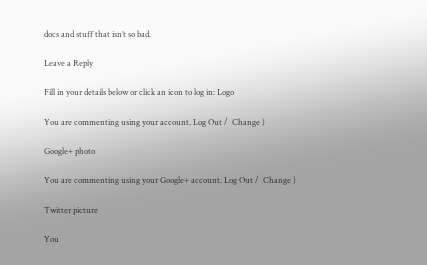docs and stuff that isn’t so bad.

Leave a Reply

Fill in your details below or click an icon to log in: Logo

You are commenting using your account. Log Out /  Change )

Google+ photo

You are commenting using your Google+ account. Log Out /  Change )

Twitter picture

You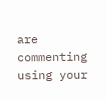are commenting using your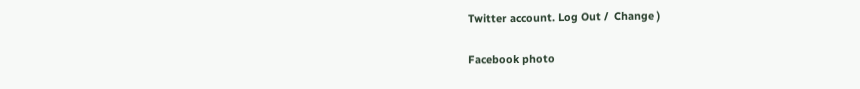Twitter account. Log Out /  Change )

Facebook photo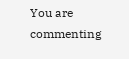You are commenting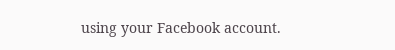using your Facebook account.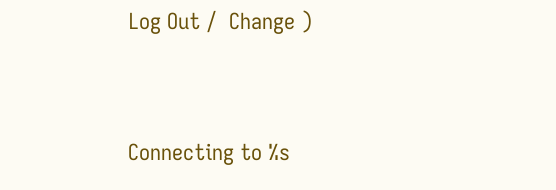Log Out /  Change )


Connecting to %s